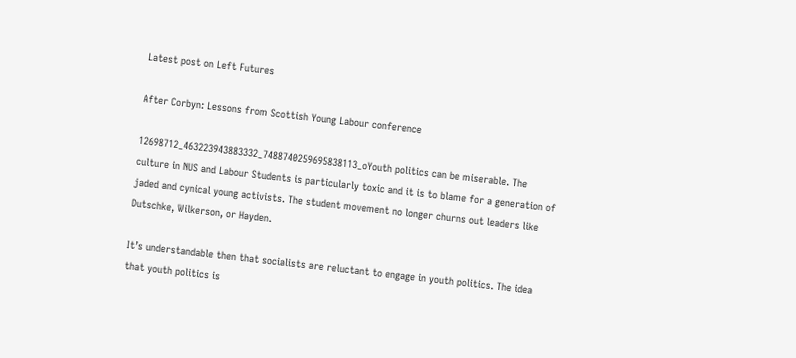Latest post on Left Futures

After Corbyn: Lessons from Scottish Young Labour conference

12698712_463223943883332_7488740259695838113_oYouth politics can be miserable. The culture in NUS and Labour Students is particularly toxic and it is to blame for a generation of jaded and cynical young activists. The student movement no longer churns out leaders like Dutschke, Wilkerson, or Hayden.

It’s understandable then that socialists are reluctant to engage in youth politics. The idea that youth politics is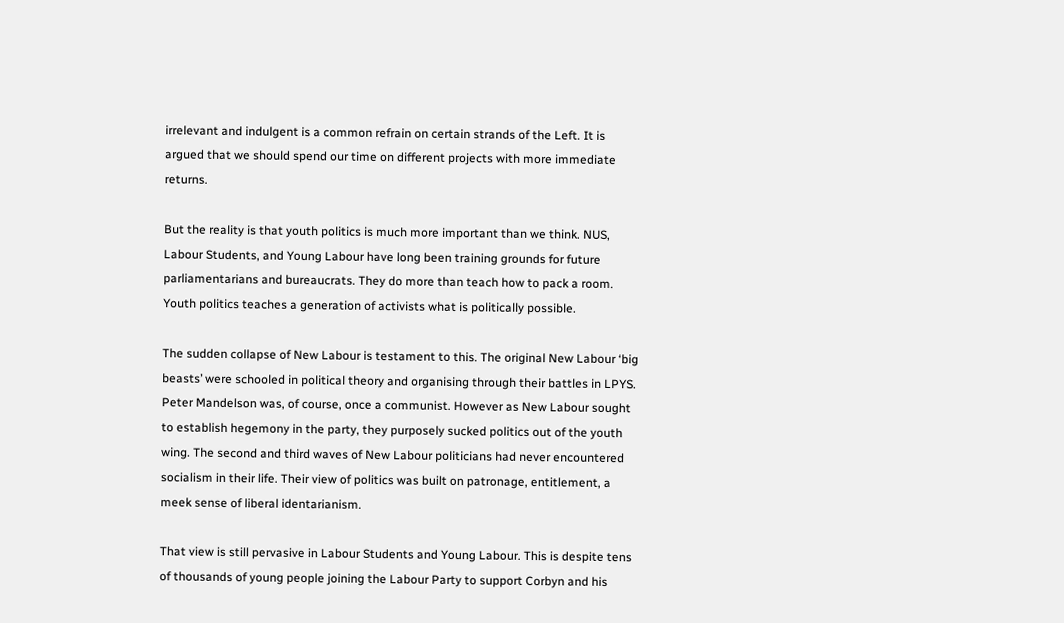irrelevant and indulgent is a common refrain on certain strands of the Left. It is argued that we should spend our time on different projects with more immediate returns.

But the reality is that youth politics is much more important than we think. NUS, Labour Students, and Young Labour have long been training grounds for future parliamentarians and bureaucrats. They do more than teach how to pack a room. Youth politics teaches a generation of activists what is politically possible.

The sudden collapse of New Labour is testament to this. The original New Labour ‘big beasts’ were schooled in political theory and organising through their battles in LPYS. Peter Mandelson was, of course, once a communist. However as New Labour sought to establish hegemony in the party, they purposely sucked politics out of the youth wing. The second and third waves of New Labour politicians had never encountered socialism in their life. Their view of politics was built on patronage, entitlement, a meek sense of liberal identarianism.

That view is still pervasive in Labour Students and Young Labour. This is despite tens of thousands of young people joining the Labour Party to support Corbyn and his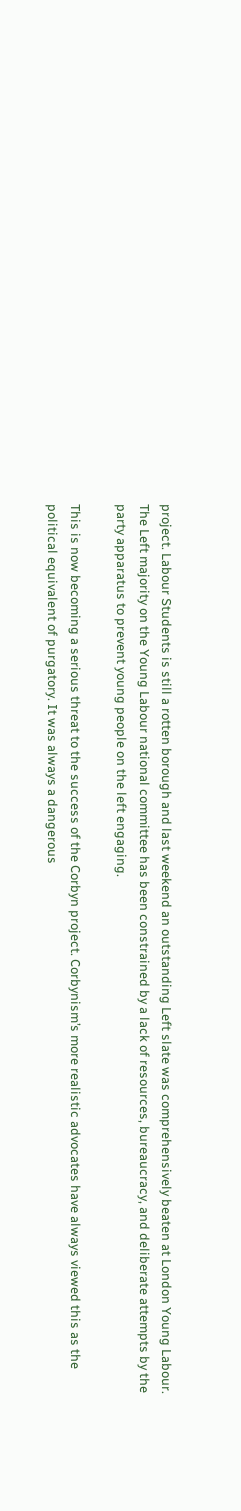project. Labour Students is still a rotten borough and last weekend an outstanding Left slate was comprehensively beaten at London Young Labour. The Left majority on the Young Labour national committee has been constrained by a lack of resources, bureaucracy, and deliberate attempts by the party apparatus to prevent young people on the left engaging.

This is now becoming a serious threat to the success of the Corbyn project. Corbynism’s more realistic advocates have always viewed this as the political equivalent of purgatory. It was always a dangerous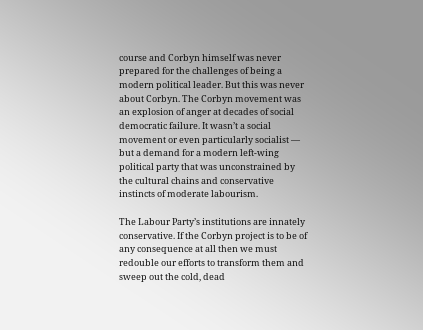course and Corbyn himself was never prepared for the challenges of being a modern political leader. But this was never about Corbyn. The Corbyn movement was an explosion of anger at decades of social democratic failure. It wasn’t a social movement or even particularly socialist — but a demand for a modern left-wing political party that was unconstrained by the cultural chains and conservative instincts of moderate labourism.

The Labour Party’s institutions are innately conservative. If the Corbyn project is to be of any consequence at all then we must redouble our efforts to transform them and sweep out the cold, dead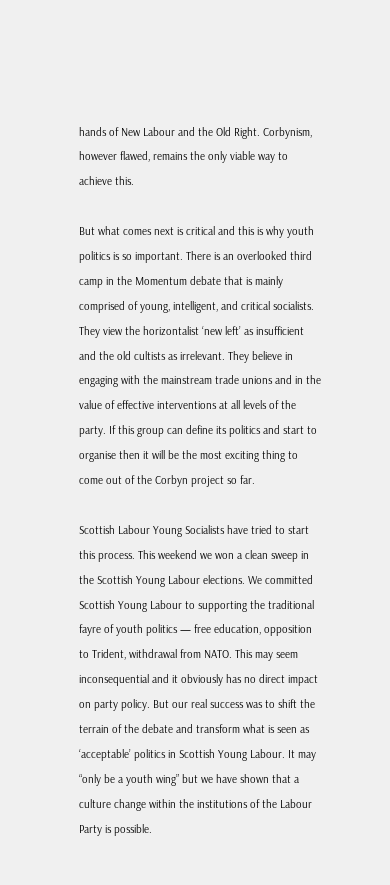hands of New Labour and the Old Right. Corbynism, however flawed, remains the only viable way to achieve this.

But what comes next is critical and this is why youth politics is so important. There is an overlooked third camp in the Momentum debate that is mainly comprised of young, intelligent, and critical socialists. They view the horizontalist ‘new left’ as insufficient and the old cultists as irrelevant. They believe in engaging with the mainstream trade unions and in the value of effective interventions at all levels of the party. If this group can define its politics and start to organise then it will be the most exciting thing to come out of the Corbyn project so far.

Scottish Labour Young Socialists have tried to start this process. This weekend we won a clean sweep in the Scottish Young Labour elections. We committed Scottish Young Labour to supporting the traditional fayre of youth politics — free education, opposition to Trident, withdrawal from NATO. This may seem inconsequential and it obviously has no direct impact on party policy. But our real success was to shift the terrain of the debate and transform what is seen as ‘acceptable’ politics in Scottish Young Labour. It may “only be a youth wing” but we have shown that a culture change within the institutions of the Labour Party is possible.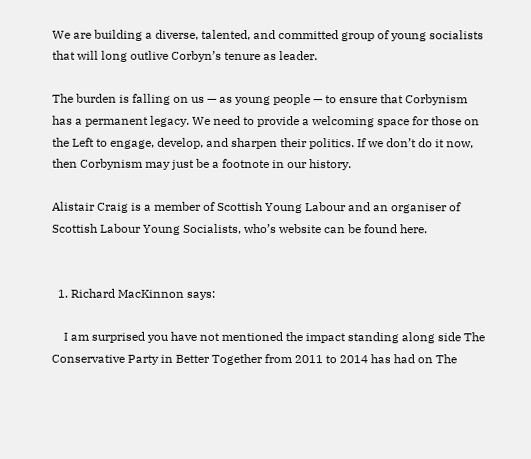We are building a diverse, talented, and committed group of young socialists that will long outlive Corbyn’s tenure as leader.

The burden is falling on us — as young people — to ensure that Corbynism has a permanent legacy. We need to provide a welcoming space for those on the Left to engage, develop, and sharpen their politics. If we don’t do it now, then Corbynism may just be a footnote in our history.

Alistair Craig is a member of Scottish Young Labour and an organiser of Scottish Labour Young Socialists, who’s website can be found here.


  1. Richard MacKinnon says:

    I am surprised you have not mentioned the impact standing along side The Conservative Party in Better Together from 2011 to 2014 has had on The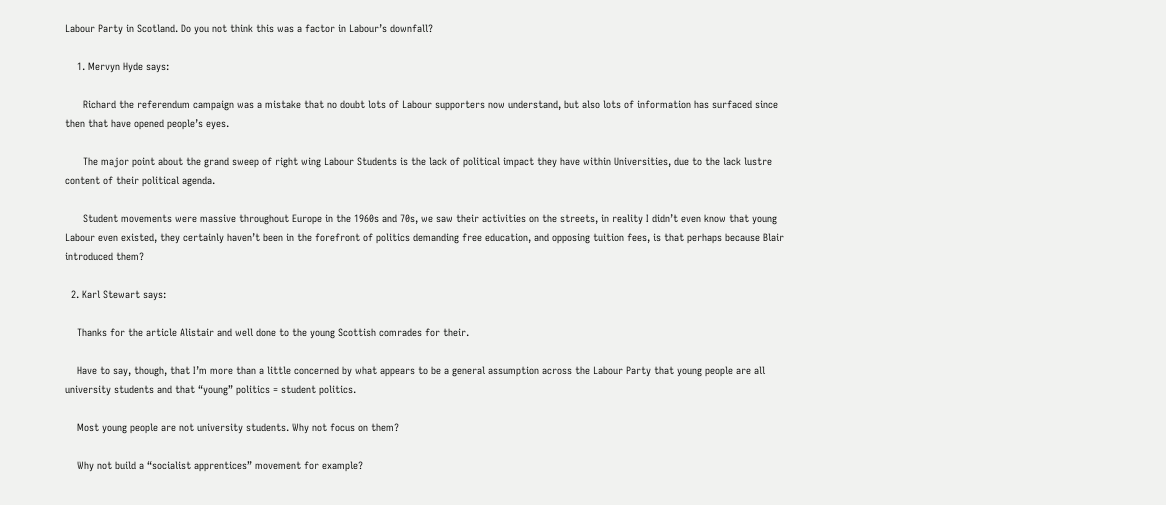Labour Party in Scotland. Do you not think this was a factor in Labour’s downfall?

    1. Mervyn Hyde says:

      Richard the referendum campaign was a mistake that no doubt lots of Labour supporters now understand, but also lots of information has surfaced since then that have opened people’s eyes.

      The major point about the grand sweep of right wing Labour Students is the lack of political impact they have within Universities, due to the lack lustre content of their political agenda.

      Student movements were massive throughout Europe in the 1960s and 70s, we saw their activities on the streets, in reality I didn’t even know that young Labour even existed, they certainly haven’t been in the forefront of politics demanding free education, and opposing tuition fees, is that perhaps because Blair introduced them?

  2. Karl Stewart says:

    Thanks for the article Alistair and well done to the young Scottish comrades for their.

    Have to say, though, that I’m more than a little concerned by what appears to be a general assumption across the Labour Party that young people are all university students and that “young” politics = student politics.

    Most young people are not university students. Why not focus on them?

    Why not build a “socialist apprentices” movement for example?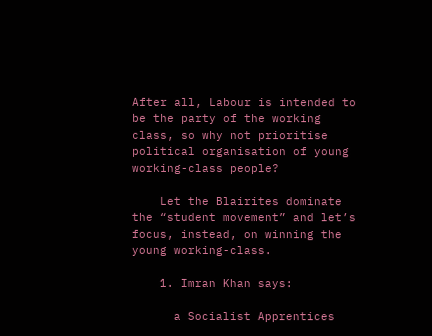After all, Labour is intended to be the party of the working class, so why not prioritise political organisation of young working-class people?

    Let the Blairites dominate the “student movement” and let’s focus, instead, on winning the young working-class.

    1. Imran Khan says:

      a Socialist Apprentices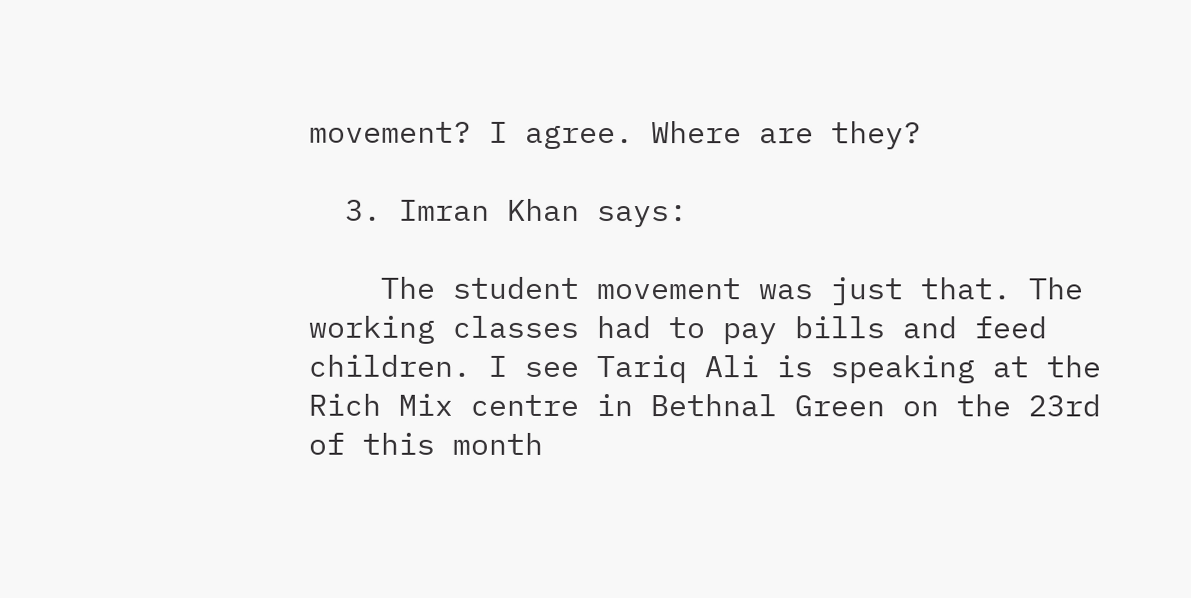movement? I agree. Where are they?

  3. Imran Khan says:

    The student movement was just that. The working classes had to pay bills and feed children. I see Tariq Ali is speaking at the Rich Mix centre in Bethnal Green on the 23rd of this month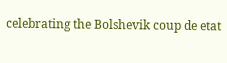celebrating the Bolshevik coup de etat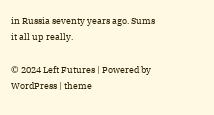in Russia seventy years ago. Sums it all up really.

© 2024 Left Futures | Powered by WordPress | theme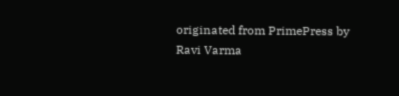originated from PrimePress by Ravi Varma